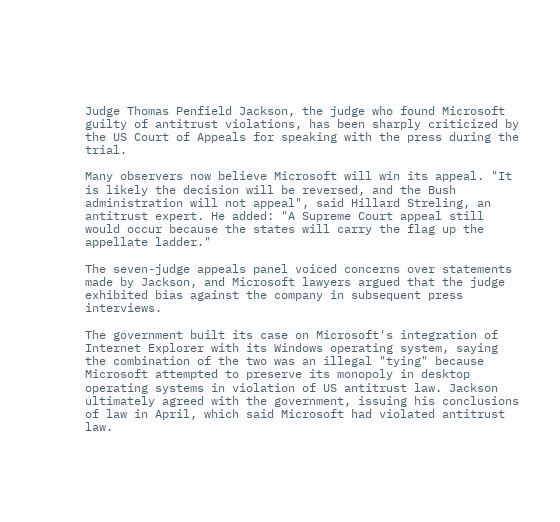Judge Thomas Penfield Jackson, the judge who found Microsoft guilty of antitrust violations, has been sharply criticized by the US Court of Appeals for speaking with the press during the trial.

Many observers now believe Microsoft will win its appeal. "It is likely the decision will be reversed, and the Bush administration will not appeal", said Hillard Streling, an antitrust expert. He added: "A Supreme Court appeal still would occur because the states will carry the flag up the appellate ladder."

The seven-judge appeals panel voiced concerns over statements made by Jackson, and Microsoft lawyers argued that the judge exhibited bias against the company in subsequent press interviews.

The government built its case on Microsoft's integration of Internet Explorer with its Windows operating system, saying the combination of the two was an illegal "tying" because Microsoft attempted to preserve its monopoly in desktop operating systems in violation of US antitrust law. Jackson ultimately agreed with the government, issuing his conclusions of law in April, which said Microsoft had violated antitrust law.